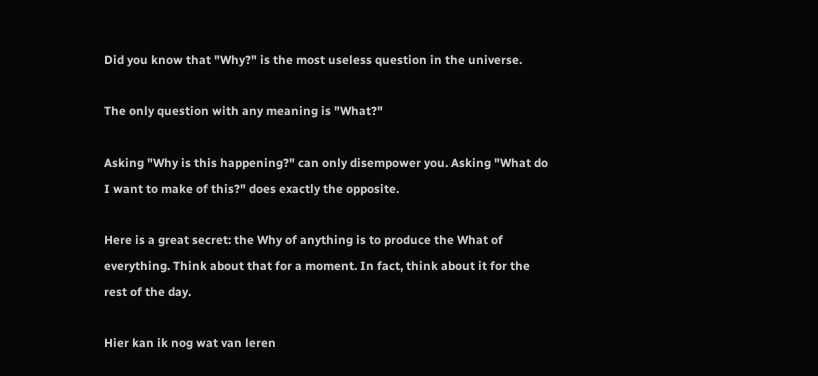Did you know that "Why?" is the most useless question in the universe.

The only question with any meaning is "What?"

Asking "Why is this happening?" can only disempower you. Asking "What do I want to make of this?" does exactly the opposite.

Here is a great secret: the Why of anything is to produce the What of everything. Think about that for a moment. In fact, think about it for the rest of the day.

Hier kan ik nog wat van leren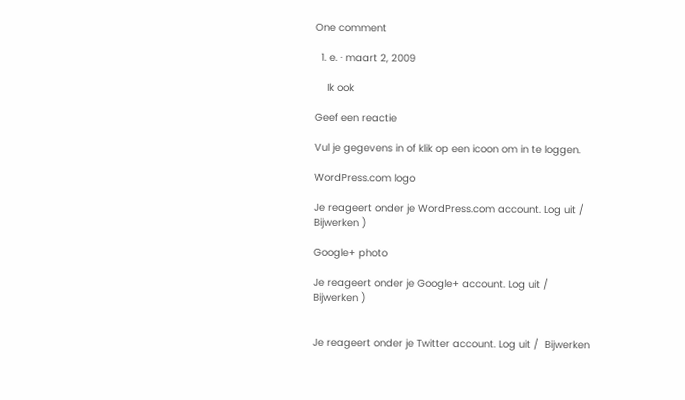One comment

  1. e. · maart 2, 2009

    Ik ook

Geef een reactie

Vul je gegevens in of klik op een icoon om in te loggen.

WordPress.com logo

Je reageert onder je WordPress.com account. Log uit /  Bijwerken )

Google+ photo

Je reageert onder je Google+ account. Log uit /  Bijwerken )


Je reageert onder je Twitter account. Log uit /  Bijwerken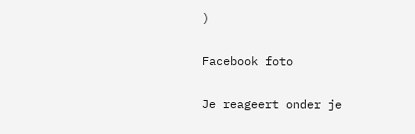)

Facebook foto

Je reageert onder je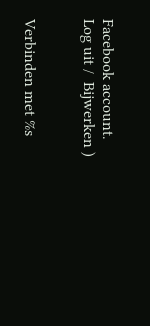Facebook account. Log uit /  Bijwerken )


Verbinden met %s